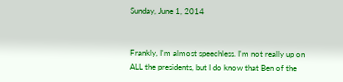Sunday, June 1, 2014


Frankly, I'm almost speechless. I'm not really up on ALL the presidents, but I do know that Ben of the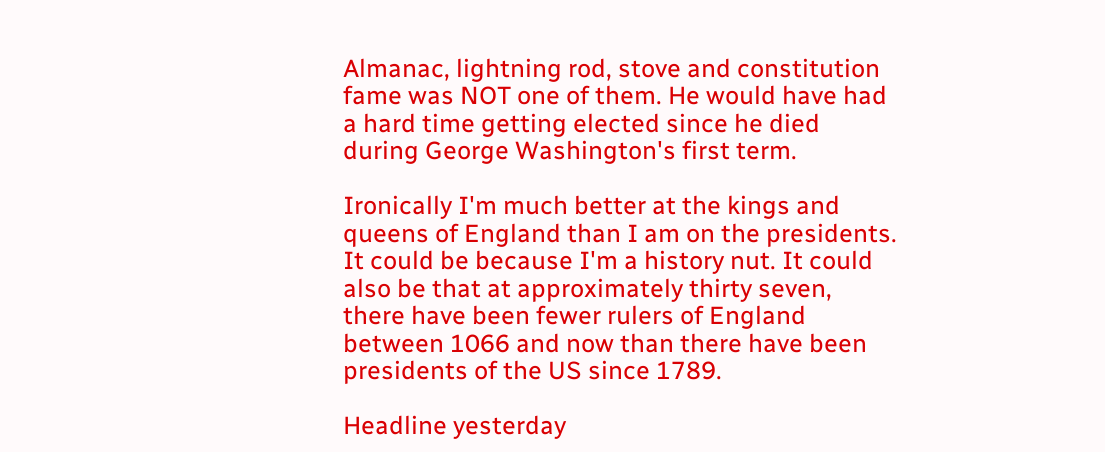Almanac, lightning rod, stove and constitution fame was NOT one of them. He would have had a hard time getting elected since he died during George Washington's first term.

Ironically I'm much better at the kings and queens of England than I am on the presidents. It could be because I'm a history nut. It could also be that at approximately thirty seven, there have been fewer rulers of England between 1066 and now than there have been presidents of the US since 1789.

Headline yesterday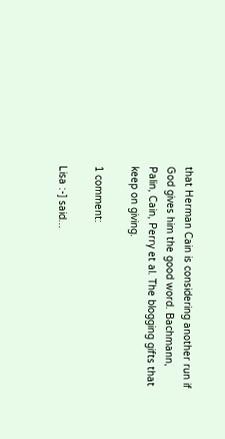that Herman Cain is considering another run if God gives him the good word. Bachmann, Palin, Cain, Perry et al. The blogging gifts that keep on giving.

1 comment:

Lisa :-] said...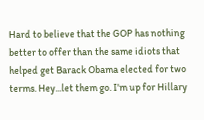Hard to believe that the GOP has nothing better to offer than the same idiots that helped get Barack Obama elected for two terms. Hey...let them go. I'm up for Hillary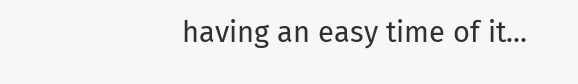having an easy time of it...